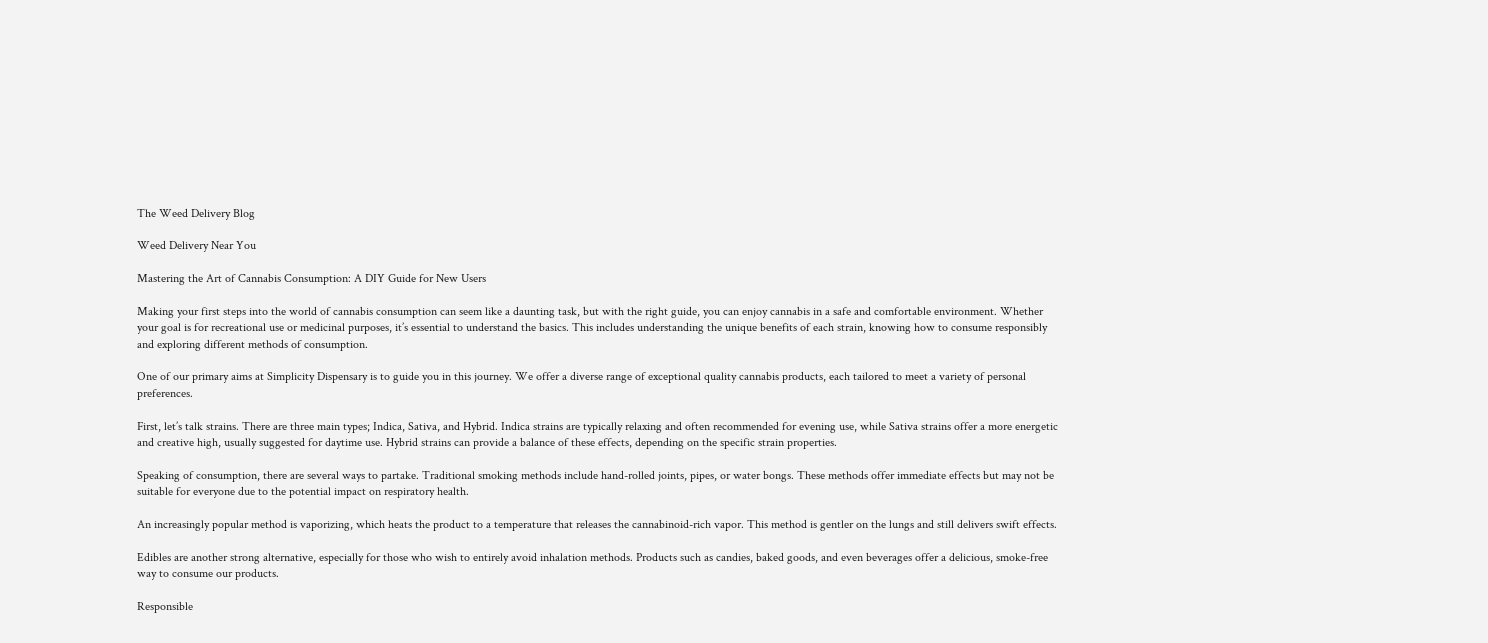The Weed Delivery Blog

Weed Delivery Near You

Mastering the Art of Cannabis Consumption: A DIY Guide for New Users

Making your first steps into the world of cannabis consumption can seem like a daunting task, but with the right guide, you can enjoy cannabis in a safe and comfortable environment. Whether your goal is for recreational use or medicinal purposes, it’s essential to understand the basics. This includes understanding the unique benefits of each strain, knowing how to consume responsibly and exploring different methods of consumption.

One of our primary aims at Simplicity Dispensary is to guide you in this journey. We offer a diverse range of exceptional quality cannabis products, each tailored to meet a variety of personal preferences.

First, let’s talk strains. There are three main types; Indica, Sativa, and Hybrid. Indica strains are typically relaxing and often recommended for evening use, while Sativa strains offer a more energetic and creative high, usually suggested for daytime use. Hybrid strains can provide a balance of these effects, depending on the specific strain properties.

Speaking of consumption, there are several ways to partake. Traditional smoking methods include hand-rolled joints, pipes, or water bongs. These methods offer immediate effects but may not be suitable for everyone due to the potential impact on respiratory health.

An increasingly popular method is vaporizing, which heats the product to a temperature that releases the cannabinoid-rich vapor. This method is gentler on the lungs and still delivers swift effects.

Edibles are another strong alternative, especially for those who wish to entirely avoid inhalation methods. Products such as candies, baked goods, and even beverages offer a delicious, smoke-free way to consume our products.

Responsible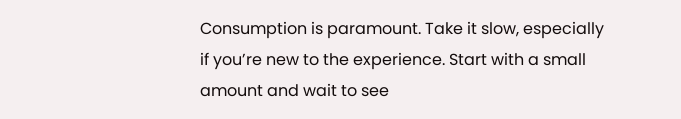Consumption is paramount. Take it slow, especially if you’re new to the experience. Start with a small amount and wait to see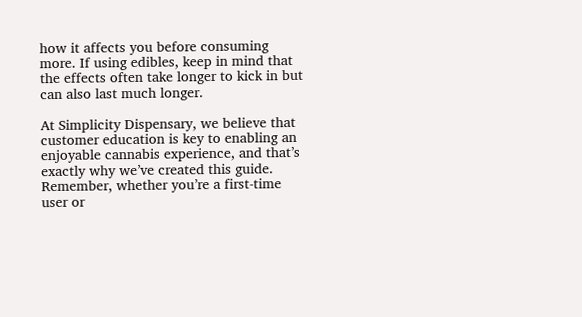how it affects you before consuming more. If using edibles, keep in mind that the effects often take longer to kick in but can also last much longer.

At Simplicity Dispensary, we believe that customer education is key to enabling an enjoyable cannabis experience, and that’s exactly why we’ve created this guide. Remember, whether you’re a first-time user or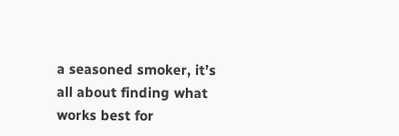a seasoned smoker, it’s all about finding what works best for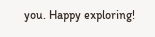you. Happy exploring!